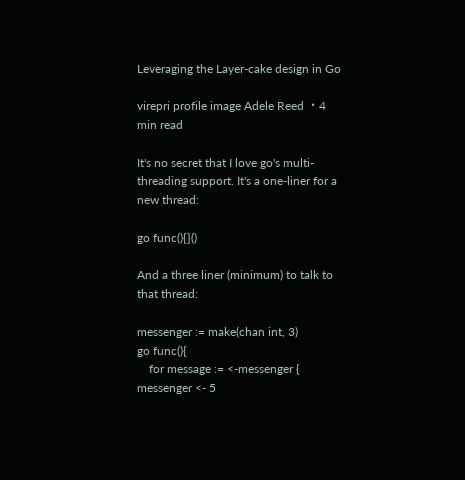Leveraging the Layer-cake design in Go

virepri profile image Adele Reed ・4 min read

It's no secret that I love go's multi-threading support. It's a one-liner for a new thread:

go func(){}()

And a three liner (minimum) to talk to that thread:

messenger := make(chan int, 3)
go func(){
    for message := <-messenger {
messenger <- 5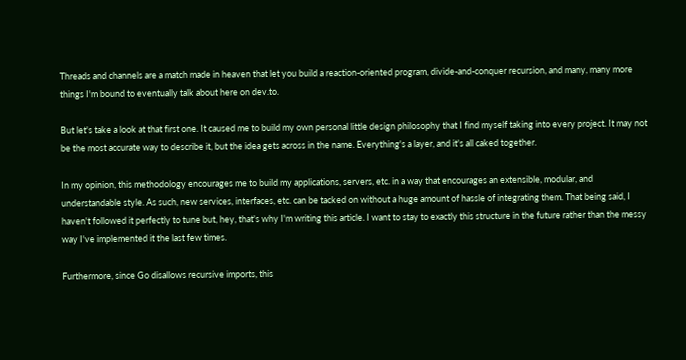Threads and channels are a match made in heaven that let you build a reaction-oriented program, divide-and-conquer recursion, and many, many more things I'm bound to eventually talk about here on dev.to.

But let's take a look at that first one. It caused me to build my own personal little design philosophy that I find myself taking into every project. It may not be the most accurate way to describe it, but the idea gets across in the name. Everything's a layer, and it's all caked together.

In my opinion, this methodology encourages me to build my applications, servers, etc. in a way that encourages an extensible, modular, and understandable style. As such, new services, interfaces, etc. can be tacked on without a huge amount of hassle of integrating them. That being said, I haven't followed it perfectly to tune but, hey, that's why I'm writing this article. I want to stay to exactly this structure in the future rather than the messy way I've implemented it the last few times.

Furthermore, since Go disallows recursive imports, this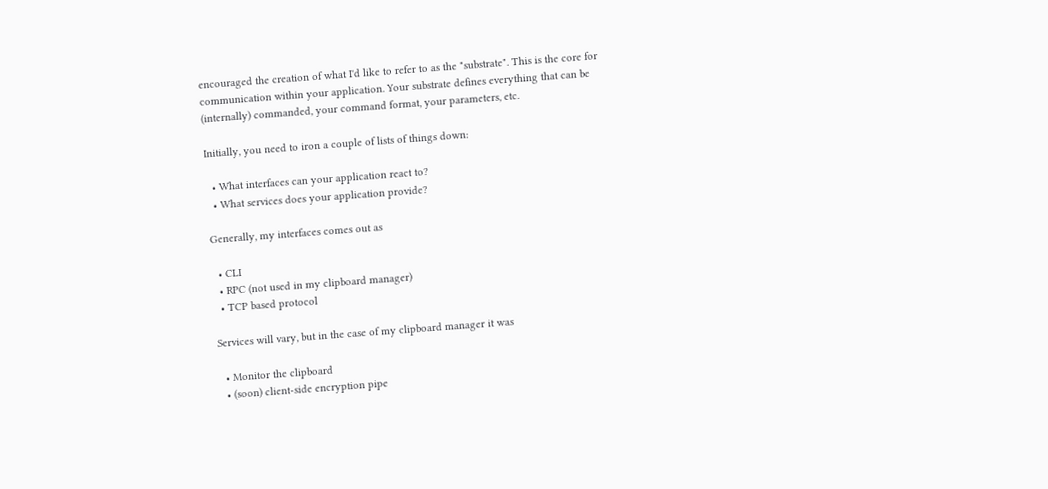encouraged the creation of what I'd like to refer to as the "substrate". This is the core for communication within your application. Your substrate defines everything that can be (internally) commanded, your command format, your parameters, etc.

Initially, you need to iron a couple of lists of things down:

  • What interfaces can your application react to?
  • What services does your application provide?

Generally, my interfaces comes out as

  • CLI
  • RPC (not used in my clipboard manager)
  • TCP based protocol

Services will vary, but in the case of my clipboard manager it was

  • Monitor the clipboard
  • (soon) client-side encryption pipe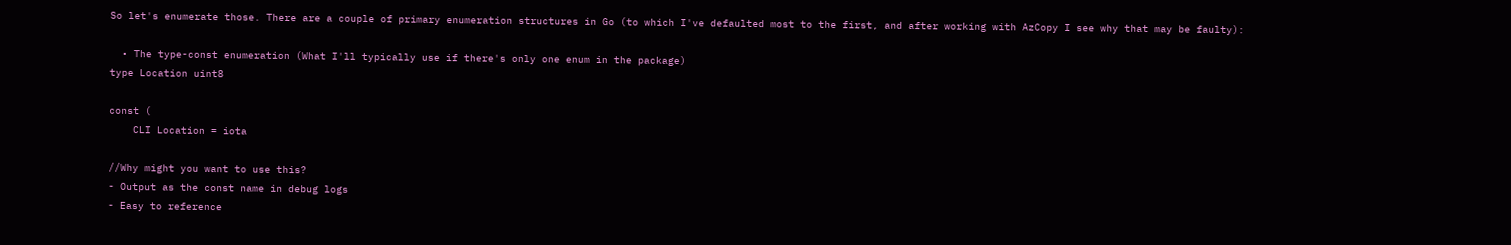So let's enumerate those. There are a couple of primary enumeration structures in Go (to which I've defaulted most to the first, and after working with AzCopy I see why that may be faulty):

  • The type-const enumeration (What I'll typically use if there's only one enum in the package)
type Location uint8

const (
    CLI Location = iota

//Why might you want to use this?
- Output as the const name in debug logs
- Easy to reference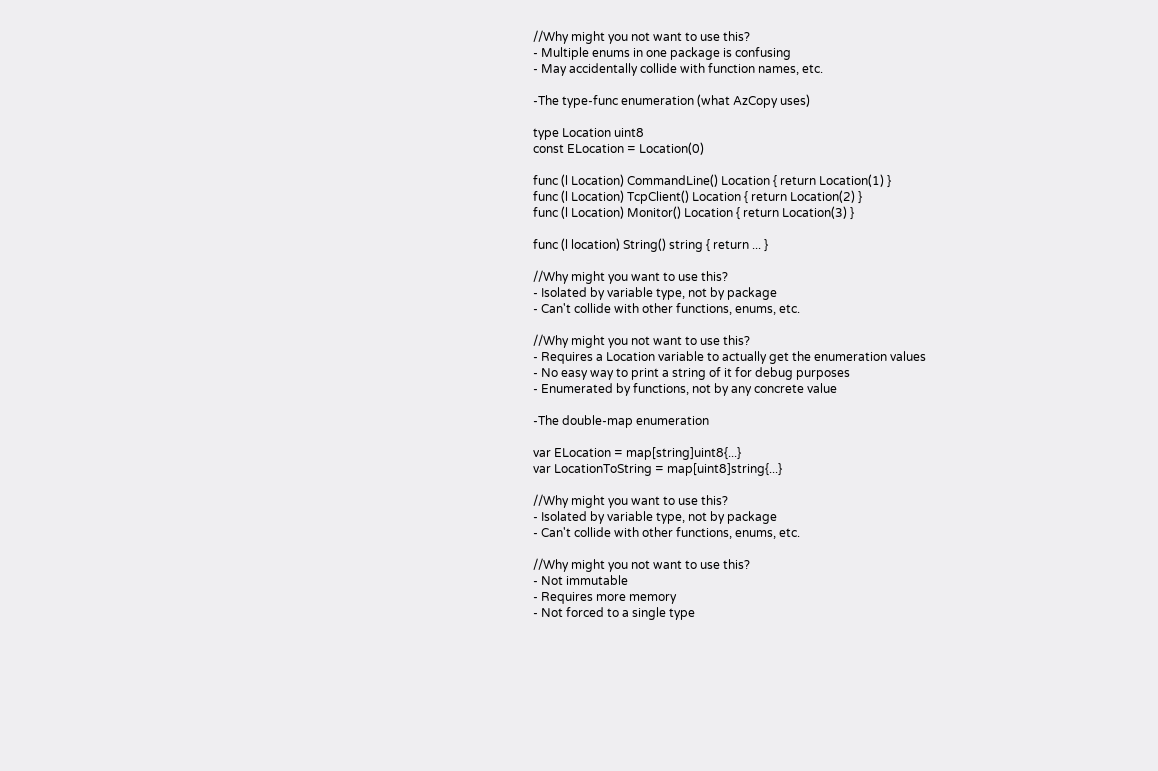//Why might you not want to use this?
- Multiple enums in one package is confusing
- May accidentally collide with function names, etc.

-The type-func enumeration (what AzCopy uses)

type Location uint8
const ELocation = Location(0)

func (l Location) CommandLine() Location { return Location(1) }
func (l Location) TcpClient() Location { return Location(2) }
func (l Location) Monitor() Location { return Location(3) }

func (l location) String() string { return ... }

//Why might you want to use this?
- Isolated by variable type, not by package
- Can't collide with other functions, enums, etc.

//Why might you not want to use this?
- Requires a Location variable to actually get the enumeration values
- No easy way to print a string of it for debug purposes
- Enumerated by functions, not by any concrete value

-The double-map enumeration

var ELocation = map[string]uint8{...}
var LocationToString = map[uint8]string{...}

//Why might you want to use this?
- Isolated by variable type, not by package
- Can't collide with other functions, enums, etc.

//Why might you not want to use this?
- Not immutable
- Requires more memory
- Not forced to a single type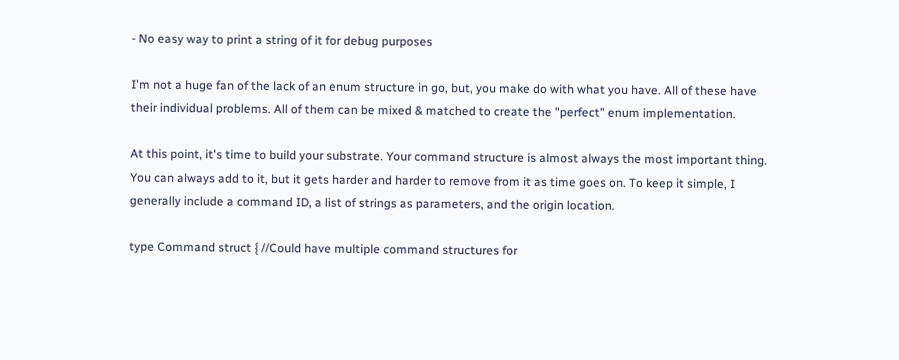- No easy way to print a string of it for debug purposes

I'm not a huge fan of the lack of an enum structure in go, but, you make do with what you have. All of these have their individual problems. All of them can be mixed & matched to create the "perfect" enum implementation.

At this point, it's time to build your substrate. Your command structure is almost always the most important thing. You can always add to it, but it gets harder and harder to remove from it as time goes on. To keep it simple, I generally include a command ID, a list of strings as parameters, and the origin location.

type Command struct { //Could have multiple command structures for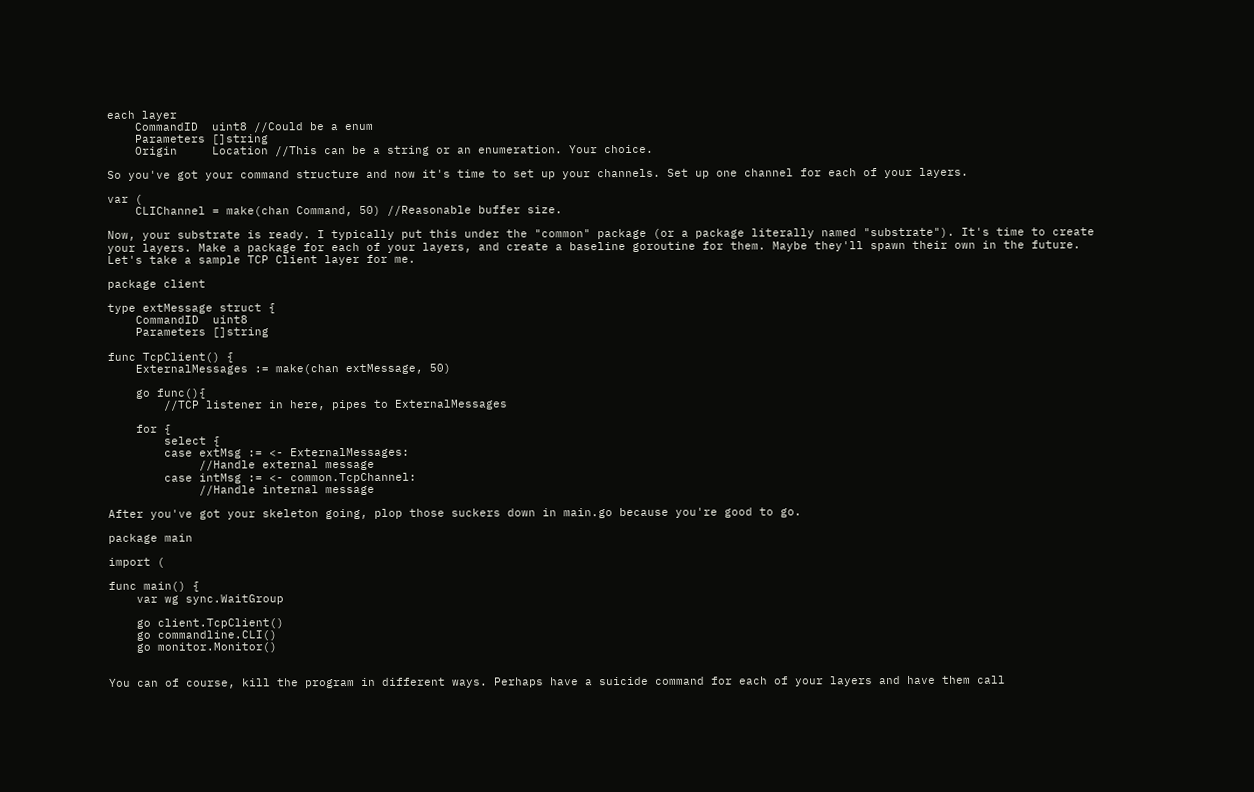each layer
    CommandID  uint8 //Could be a enum
    Parameters []string
    Origin     Location //This can be a string or an enumeration. Your choice.

So you've got your command structure and now it's time to set up your channels. Set up one channel for each of your layers.

var (
    CLIChannel = make(chan Command, 50) //Reasonable buffer size.

Now, your substrate is ready. I typically put this under the "common" package (or a package literally named "substrate"). It's time to create your layers. Make a package for each of your layers, and create a baseline goroutine for them. Maybe they'll spawn their own in the future. Let's take a sample TCP Client layer for me.

package client

type extMessage struct {
    CommandID  uint8
    Parameters []string

func TcpClient() {
    ExternalMessages := make(chan extMessage, 50)

    go func(){
        //TCP listener in here, pipes to ExternalMessages

    for {
        select {
        case extMsg := <- ExternalMessages:
             //Handle external message
        case intMsg := <- common.TcpChannel:
             //Handle internal message

After you've got your skeleton going, plop those suckers down in main.go because you're good to go.

package main

import (

func main() {
    var wg sync.WaitGroup

    go client.TcpClient()
    go commandline.CLI()
    go monitor.Monitor()


You can of course, kill the program in different ways. Perhaps have a suicide command for each of your layers and have them call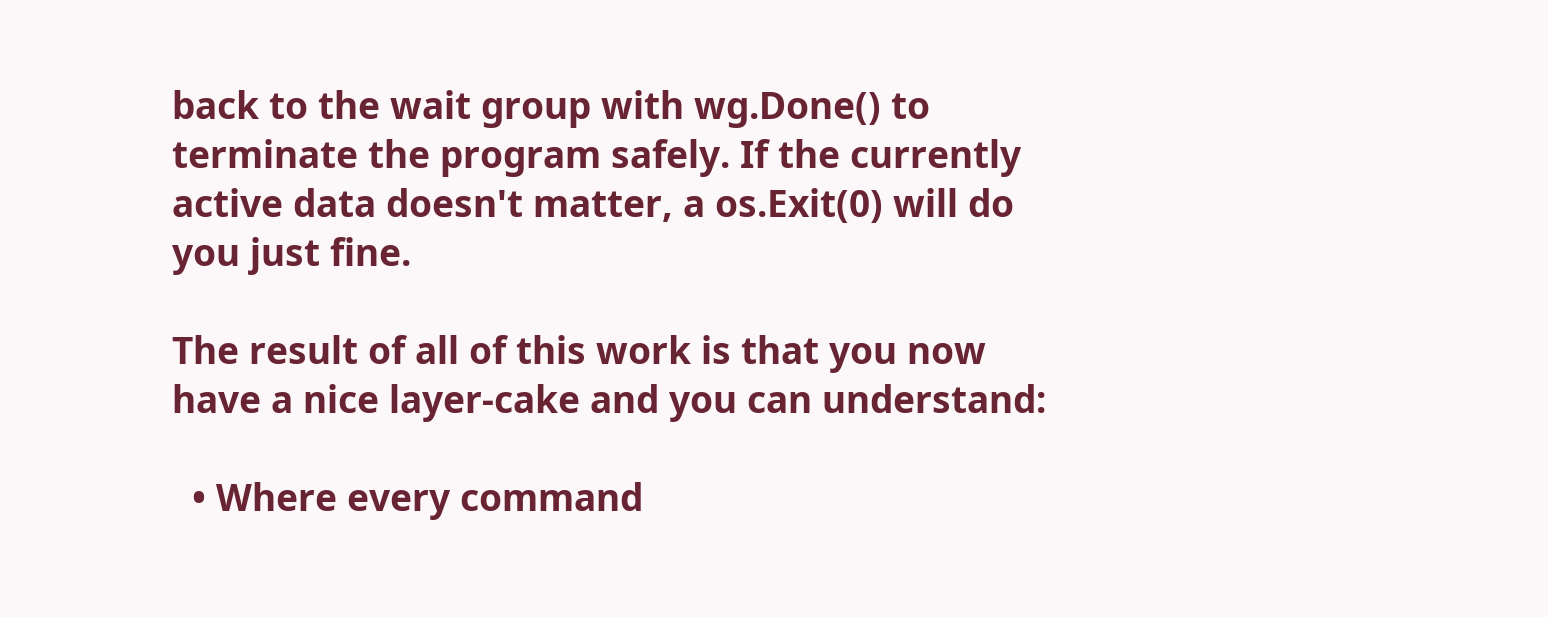back to the wait group with wg.Done() to terminate the program safely. If the currently active data doesn't matter, a os.Exit(0) will do you just fine.

The result of all of this work is that you now have a nice layer-cake and you can understand:

  • Where every command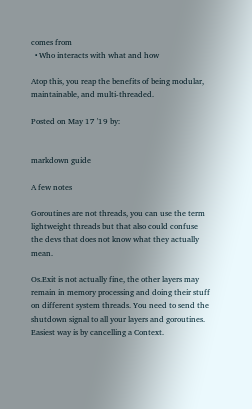comes from
  • Who interacts with what and how

Atop this, you reap the benefits of being modular, maintainable, and multi-threaded.

Posted on May 17 '19 by:


markdown guide

A few notes

Goroutines are not threads, you can use the term lightweight threads but that also could confuse the devs that does not know what they actually mean.

Os.Exit is not actually fine, the other layers may remain in memory processing and doing their stuff on different system threads. You need to send the shutdown signal to all your layers and goroutines. Easiest way is by cancelling a Context.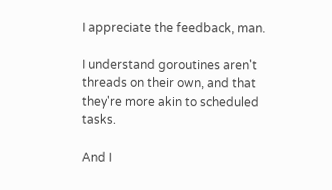I appreciate the feedback, man.

I understand goroutines aren't threads on their own, and that they're more akin to scheduled tasks.

And I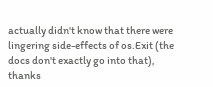actually didn't know that there were lingering side-effects of os.Exit (the docs don't exactly go into that), thanks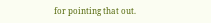for pointing that out.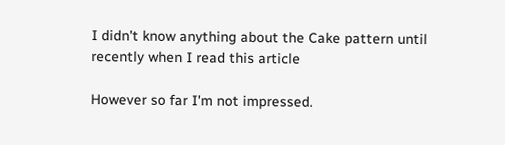I didn't know anything about the Cake pattern until recently when I read this article

However so far I'm not impressed.